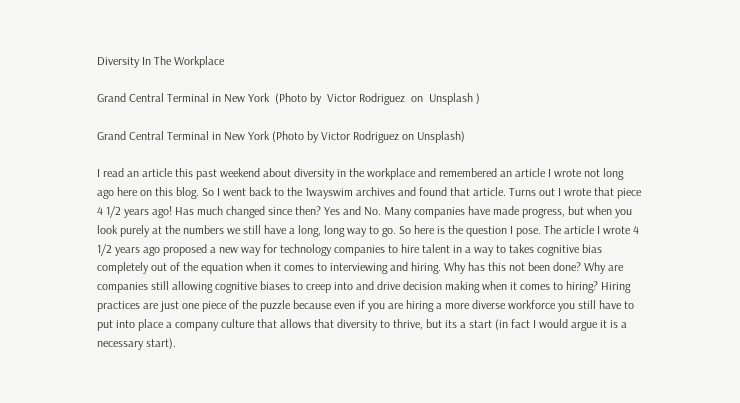Diversity In The Workplace

Grand Central Terminal in New York  (Photo by  Victor Rodriguez  on  Unsplash )

Grand Central Terminal in New York (Photo by Victor Rodriguez on Unsplash)

I read an article this past weekend about diversity in the workplace and remembered an article I wrote not long ago here on this blog. So I went back to the 1wayswim archives and found that article. Turns out I wrote that piece 4 1/2 years ago! Has much changed since then? Yes and No. Many companies have made progress, but when you look purely at the numbers we still have a long, long way to go. So here is the question I pose. The article I wrote 4 1/2 years ago proposed a new way for technology companies to hire talent in a way to takes cognitive bias completely out of the equation when it comes to interviewing and hiring. Why has this not been done? Why are companies still allowing cognitive biases to creep into and drive decision making when it comes to hiring? Hiring practices are just one piece of the puzzle because even if you are hiring a more diverse workforce you still have to put into place a company culture that allows that diversity to thrive, but its a start (in fact I would argue it is a necessary start).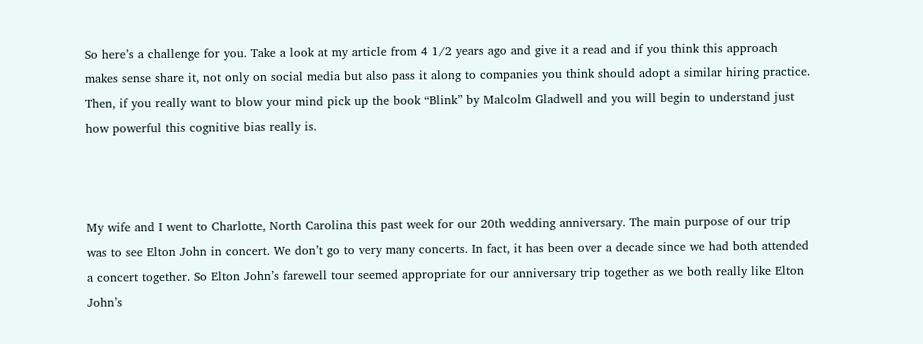So here’s a challenge for you. Take a look at my article from 4 1/2 years ago and give it a read and if you think this approach makes sense share it, not only on social media but also pass it along to companies you think should adopt a similar hiring practice. Then, if you really want to blow your mind pick up the book “Blink” by Malcolm Gladwell and you will begin to understand just how powerful this cognitive bias really is.



My wife and I went to Charlotte, North Carolina this past week for our 20th wedding anniversary. The main purpose of our trip was to see Elton John in concert. We don’t go to very many concerts. In fact, it has been over a decade since we had both attended a concert together. So Elton John’s farewell tour seemed appropriate for our anniversary trip together as we both really like Elton John’s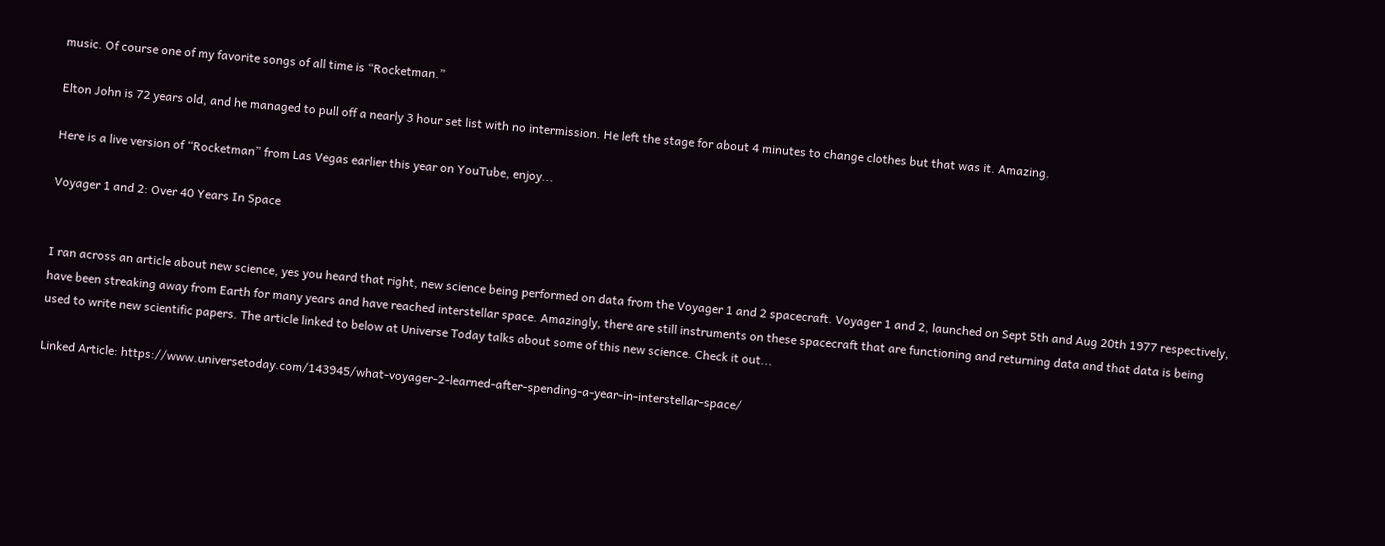music. Of course one of my favorite songs of all time is “Rocketman.”

Elton John is 72 years old, and he managed to pull off a nearly 3 hour set list with no intermission. He left the stage for about 4 minutes to change clothes but that was it. Amazing.

Here is a live version of “Rocketman” from Las Vegas earlier this year on YouTube, enjoy...

Voyager 1 and 2: Over 40 Years In Space


I ran across an article about new science, yes you heard that right, new science being performed on data from the Voyager 1 and 2 spacecraft. Voyager 1 and 2, launched on Sept 5th and Aug 20th 1977 respectively, have been streaking away from Earth for many years and have reached interstellar space. Amazingly, there are still instruments on these spacecraft that are functioning and returning data and that data is being used to write new scientific papers. The article linked to below at Universe Today talks about some of this new science. Check it out...

Linked Article: https://www.universetoday.com/143945/what-voyager-2-learned-after-spending-a-year-in-interstellar-space/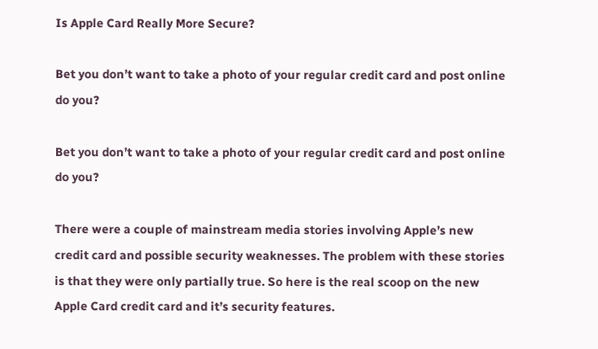Is Apple Card Really More Secure?

Bet you don’t want to take a photo of your regular credit card and post online do you?

Bet you don’t want to take a photo of your regular credit card and post online do you?

There were a couple of mainstream media stories involving Apple’s new credit card and possible security weaknesses. The problem with these stories is that they were only partially true. So here is the real scoop on the new Apple Card credit card and it’s security features.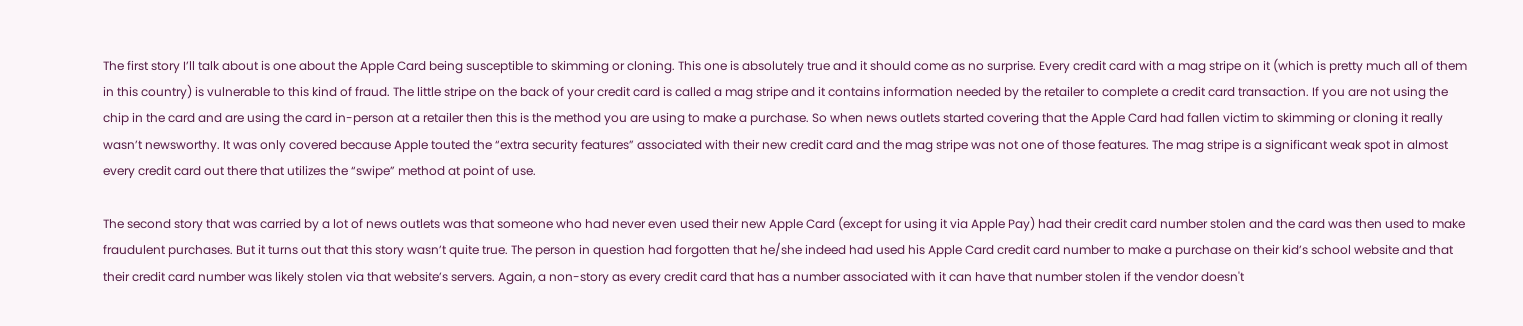The first story I’ll talk about is one about the Apple Card being susceptible to skimming or cloning. This one is absolutely true and it should come as no surprise. Every credit card with a mag stripe on it (which is pretty much all of them in this country) is vulnerable to this kind of fraud. The little stripe on the back of your credit card is called a mag stripe and it contains information needed by the retailer to complete a credit card transaction. If you are not using the chip in the card and are using the card in-person at a retailer then this is the method you are using to make a purchase. So when news outlets started covering that the Apple Card had fallen victim to skimming or cloning it really wasn’t newsworthy. It was only covered because Apple touted the “extra security features” associated with their new credit card and the mag stripe was not one of those features. The mag stripe is a significant weak spot in almost every credit card out there that utilizes the “swipe” method at point of use.

The second story that was carried by a lot of news outlets was that someone who had never even used their new Apple Card (except for using it via Apple Pay) had their credit card number stolen and the card was then used to make fraudulent purchases. But it turns out that this story wasn’t quite true. The person in question had forgotten that he/she indeed had used his Apple Card credit card number to make a purchase on their kid’s school website and that their credit card number was likely stolen via that website’s servers. Again, a non-story as every credit card that has a number associated with it can have that number stolen if the vendor doesn't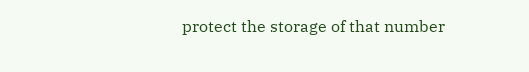protect the storage of that number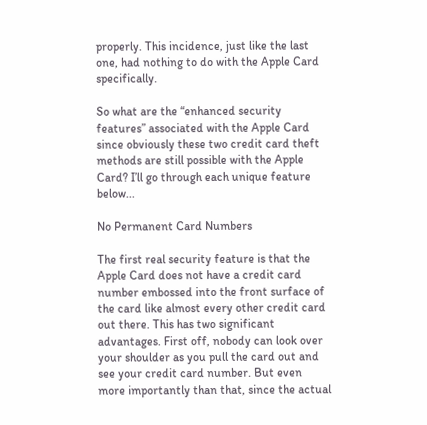properly. This incidence, just like the last one, had nothing to do with the Apple Card specifically.

So what are the “enhanced security features” associated with the Apple Card since obviously these two credit card theft methods are still possible with the Apple Card? I’ll go through each unique feature below...

No Permanent Card Numbers

The first real security feature is that the Apple Card does not have a credit card number embossed into the front surface of the card like almost every other credit card out there. This has two significant advantages. First off, nobody can look over your shoulder as you pull the card out and see your credit card number. But even more importantly than that, since the actual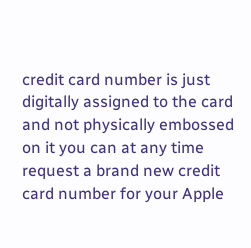credit card number is just digitally assigned to the card and not physically embossed on it you can at any time request a brand new credit card number for your Apple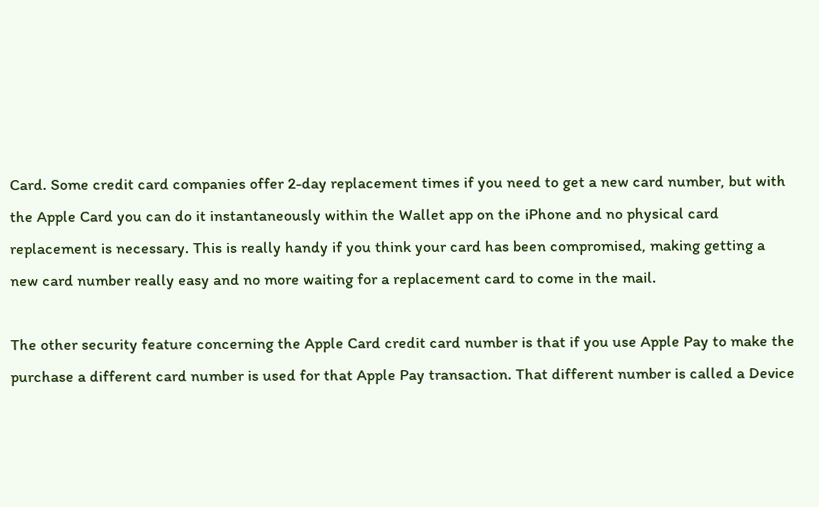Card. Some credit card companies offer 2-day replacement times if you need to get a new card number, but with the Apple Card you can do it instantaneously within the Wallet app on the iPhone and no physical card replacement is necessary. This is really handy if you think your card has been compromised, making getting a new card number really easy and no more waiting for a replacement card to come in the mail.

The other security feature concerning the Apple Card credit card number is that if you use Apple Pay to make the purchase a different card number is used for that Apple Pay transaction. That different number is called a Device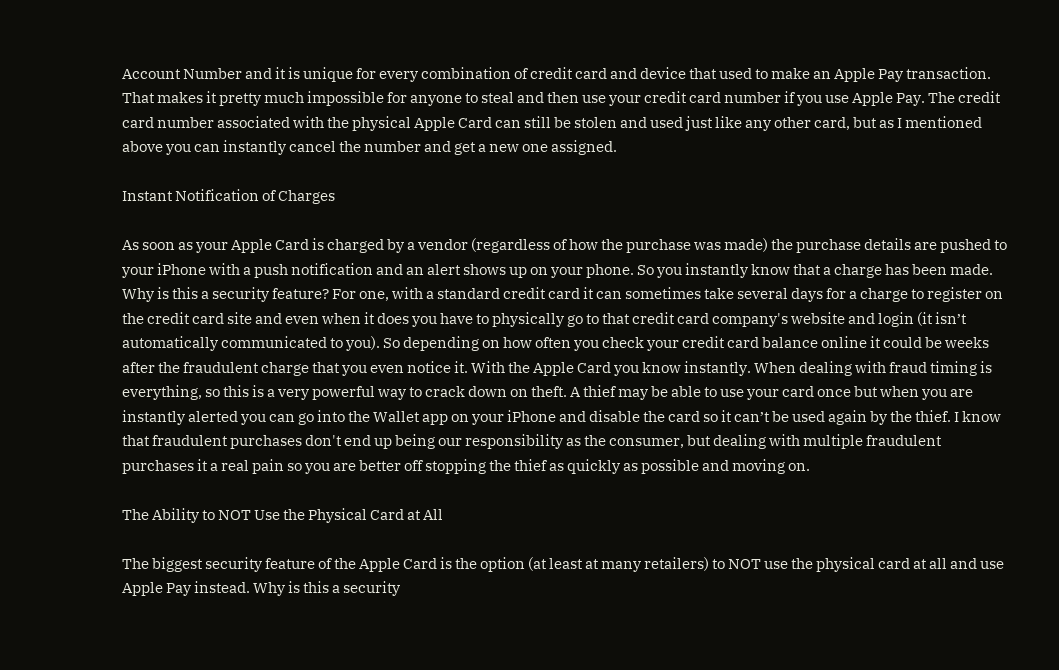Account Number and it is unique for every combination of credit card and device that used to make an Apple Pay transaction. That makes it pretty much impossible for anyone to steal and then use your credit card number if you use Apple Pay. The credit card number associated with the physical Apple Card can still be stolen and used just like any other card, but as I mentioned above you can instantly cancel the number and get a new one assigned.

Instant Notification of Charges

As soon as your Apple Card is charged by a vendor (regardless of how the purchase was made) the purchase details are pushed to your iPhone with a push notification and an alert shows up on your phone. So you instantly know that a charge has been made. Why is this a security feature? For one, with a standard credit card it can sometimes take several days for a charge to register on the credit card site and even when it does you have to physically go to that credit card company's website and login (it isn’t automatically communicated to you). So depending on how often you check your credit card balance online it could be weeks after the fraudulent charge that you even notice it. With the Apple Card you know instantly. When dealing with fraud timing is everything, so this is a very powerful way to crack down on theft. A thief may be able to use your card once but when you are instantly alerted you can go into the Wallet app on your iPhone and disable the card so it can’t be used again by the thief. I know that fraudulent purchases don't end up being our responsibility as the consumer, but dealing with multiple fraudulent purchases it a real pain so you are better off stopping the thief as quickly as possible and moving on.

The Ability to NOT Use the Physical Card at All

The biggest security feature of the Apple Card is the option (at least at many retailers) to NOT use the physical card at all and use Apple Pay instead. Why is this a security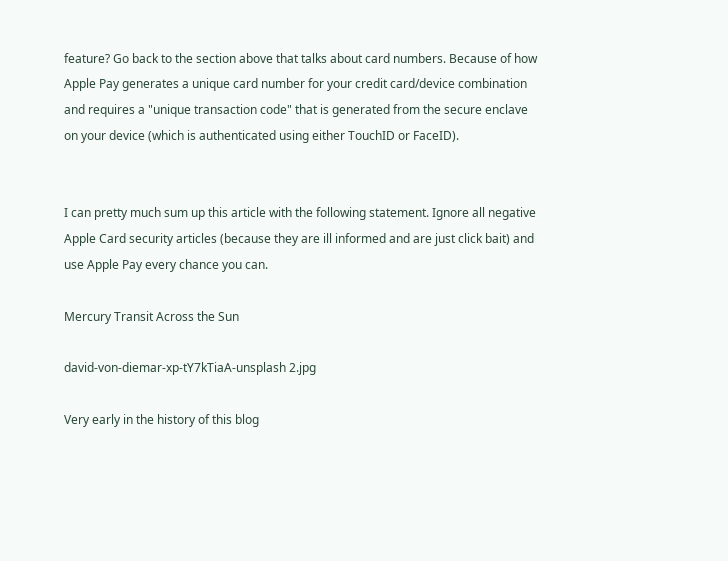feature? Go back to the section above that talks about card numbers. Because of how Apple Pay generates a unique card number for your credit card/device combination and requires a "unique transaction code" that is generated from the secure enclave on your device (which is authenticated using either TouchID or FaceID).


I can pretty much sum up this article with the following statement. Ignore all negative Apple Card security articles (because they are ill informed and are just click bait) and use Apple Pay every chance you can.

Mercury Transit Across the Sun

david-von-diemar-xp-tY7kTiaA-unsplash 2.jpg

Very early in the history of this blog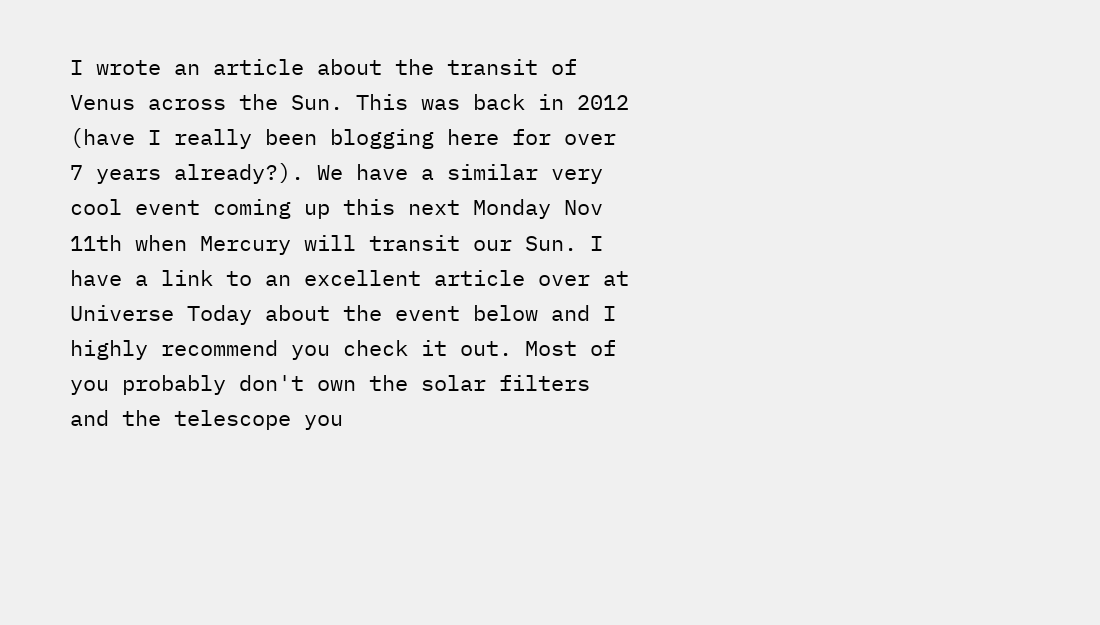I wrote an article about the transit of Venus across the Sun. This was back in 2012 (have I really been blogging here for over 7 years already?). We have a similar very cool event coming up this next Monday Nov 11th when Mercury will transit our Sun. I have a link to an excellent article over at Universe Today about the event below and I highly recommend you check it out. Most of you probably don't own the solar filters and the telescope you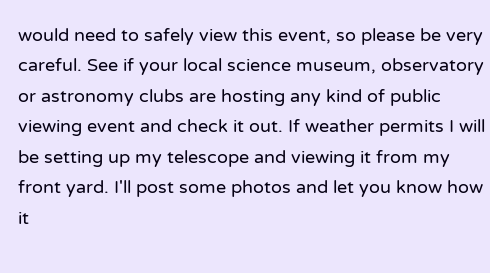would need to safely view this event, so please be very careful. See if your local science museum, observatory or astronomy clubs are hosting any kind of public viewing event and check it out. If weather permits I will be setting up my telescope and viewing it from my front yard. I'll post some photos and let you know how it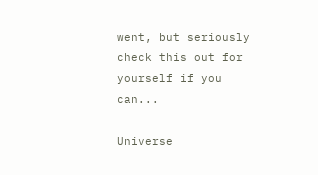went, but seriously check this out for yourself if you can...

Universe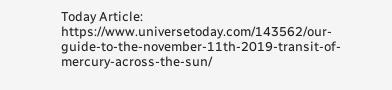Today Article: https://www.universetoday.com/143562/our-guide-to-the-november-11th-2019-transit-of-mercury-across-the-sun/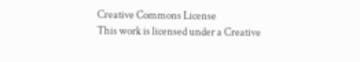Creative Commons License
This work is licensed under a Creative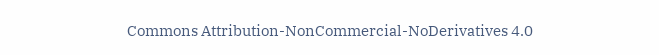Commons Attribution-NonCommercial-NoDerivatives 4.0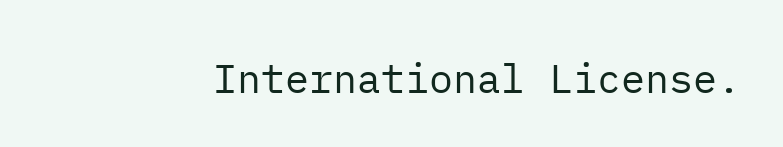International License.